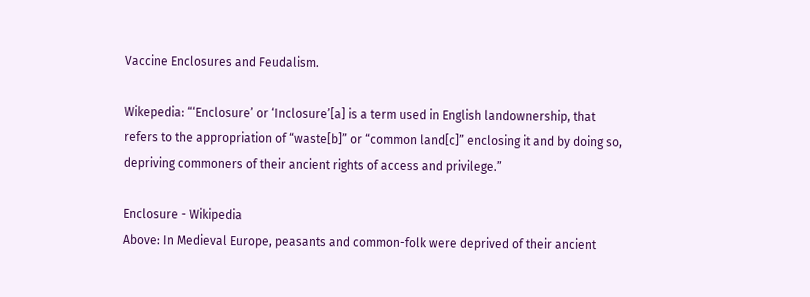Vaccine Enclosures and Feudalism.

Wikepedia: “‘Enclosure’ or ‘Inclosure’[a] is a term used in English landownership, that refers to the appropriation of “waste[b]” or “common land[c]” enclosing it and by doing so, depriving commoners of their ancient rights of access and privilege.”

Enclosure - Wikipedia
Above: In Medieval Europe, peasants and common-folk were deprived of their ancient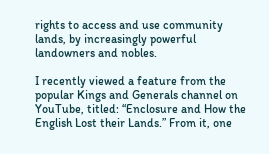rights to access and use community lands, by increasingly powerful landowners and nobles.

I recently viewed a feature from the popular Kings and Generals channel on YouTube, titled: “Enclosure and How the English Lost their Lands.” From it, one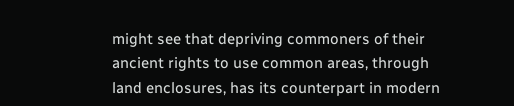might see that depriving commoners of their ancient rights to use common areas, through land enclosures, has its counterpart in modern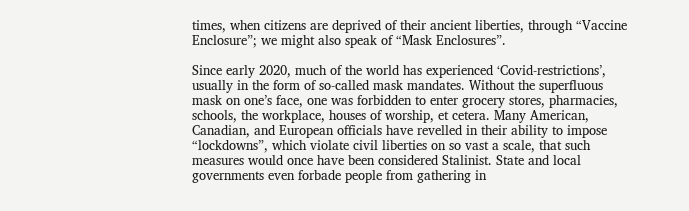times, when citizens are deprived of their ancient liberties, through “Vaccine Enclosure”; we might also speak of “Mask Enclosures”.

Since early 2020, much of the world has experienced ‘Covid-restrictions’, usually in the form of so-called mask mandates. Without the superfluous mask on one’s face, one was forbidden to enter grocery stores, pharmacies, schools, the workplace, houses of worship, et cetera. Many American, Canadian, and European officials have revelled in their ability to impose “lockdowns”, which violate civil liberties on so vast a scale, that such measures would once have been considered Stalinist. State and local governments even forbade people from gathering in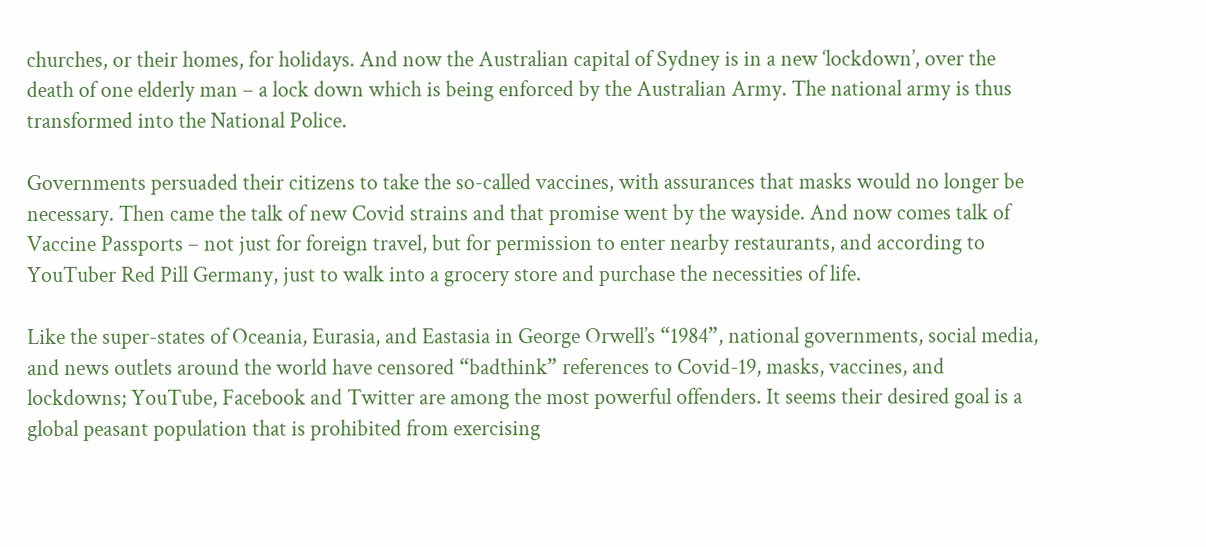churches, or their homes, for holidays. And now the Australian capital of Sydney is in a new ‘lockdown’, over the death of one elderly man – a lock down which is being enforced by the Australian Army. The national army is thus transformed into the National Police.

Governments persuaded their citizens to take the so-called vaccines, with assurances that masks would no longer be necessary. Then came the talk of new Covid strains and that promise went by the wayside. And now comes talk of Vaccine Passports – not just for foreign travel, but for permission to enter nearby restaurants, and according to YouTuber Red Pill Germany, just to walk into a grocery store and purchase the necessities of life.

Like the super-states of Oceania, Eurasia, and Eastasia in George Orwell’s “1984”, national governments, social media, and news outlets around the world have censored “badthink” references to Covid-19, masks, vaccines, and lockdowns; YouTube, Facebook and Twitter are among the most powerful offenders. It seems their desired goal is a global peasant population that is prohibited from exercising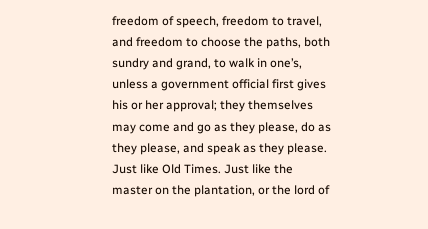freedom of speech, freedom to travel, and freedom to choose the paths, both sundry and grand, to walk in one’s, unless a government official first gives his or her approval; they themselves may come and go as they please, do as they please, and speak as they please. Just like Old Times. Just like the master on the plantation, or the lord of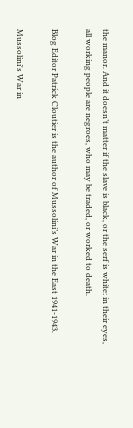the manor. And it doesn’t matter if the slave is black, or the serf is white: in their eyes, all working people are negroes, who may be traded, or worked to death.

Blog Editor Patrick Cloutier is the author of Mussolini’s War in the East 1941-1943.

Mussolini's War in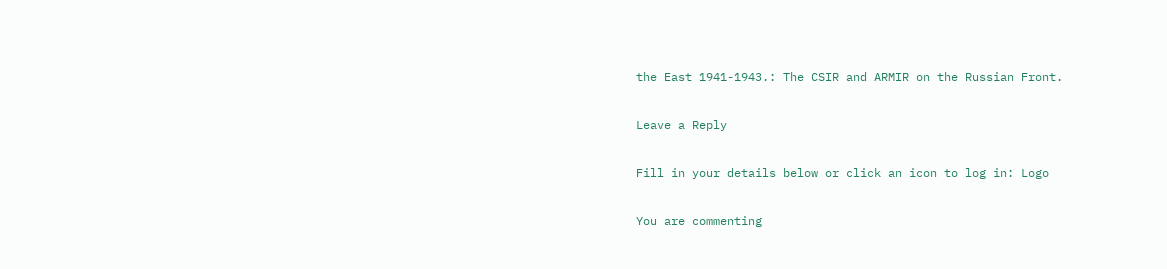the East 1941-1943.: The CSIR and ARMIR on the Russian Front.

Leave a Reply

Fill in your details below or click an icon to log in: Logo

You are commenting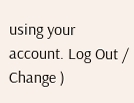using your account. Log Out /  Change )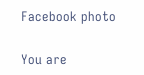Facebook photo

You are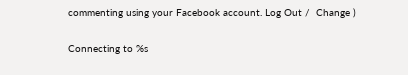commenting using your Facebook account. Log Out /  Change )

Connecting to %s